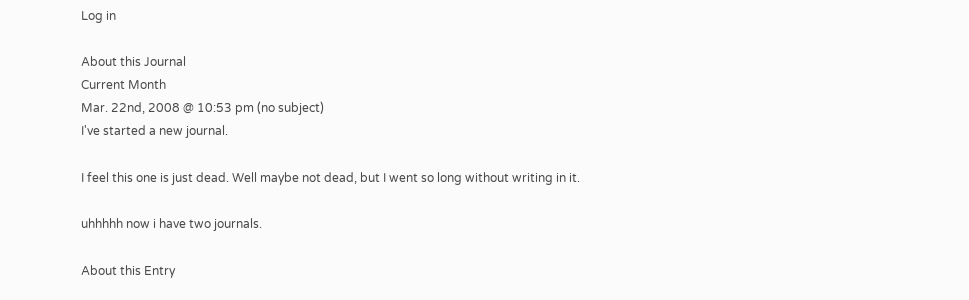Log in

About this Journal
Current Month
Mar. 22nd, 2008 @ 10:53 pm (no subject)
I've started a new journal.

I feel this one is just dead. Well maybe not dead, but I went so long without writing in it.

uhhhhh now i have two journals.

About this Entry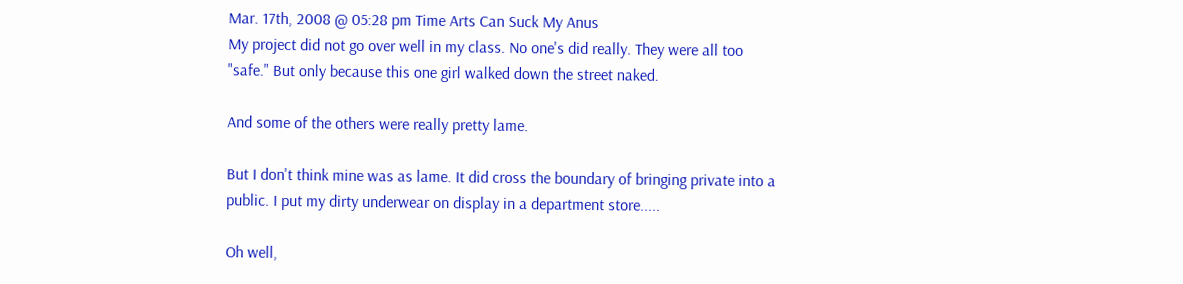Mar. 17th, 2008 @ 05:28 pm Time Arts Can Suck My Anus
My project did not go over well in my class. No one's did really. They were all too "safe." But only because this one girl walked down the street naked.

And some of the others were really pretty lame.

But I don't think mine was as lame. It did cross the boundary of bringing private into a public. I put my dirty underwear on display in a department store.....

Oh well,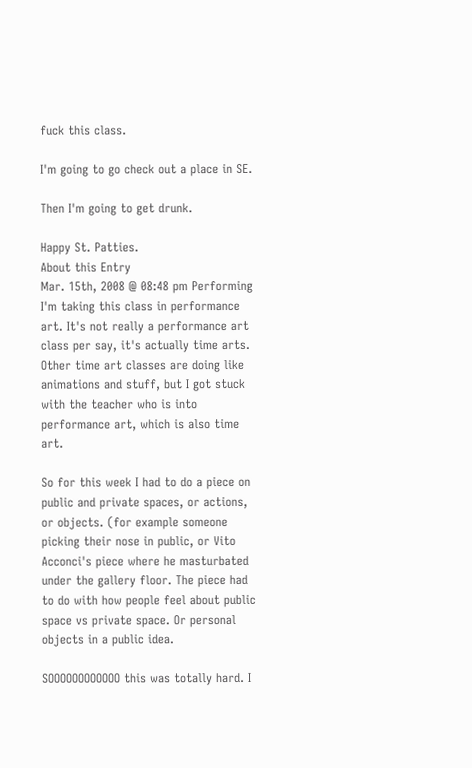fuck this class.

I'm going to go check out a place in SE.

Then I'm going to get drunk.

Happy St. Patties.
About this Entry
Mar. 15th, 2008 @ 08:48 pm Performing
I'm taking this class in performance art. It's not really a performance art class per say, it's actually time arts. Other time art classes are doing like animations and stuff, but I got stuck with the teacher who is into performance art, which is also time art.

So for this week I had to do a piece on public and private spaces, or actions, or objects. (for example someone picking their nose in public, or Vito Acconci's piece where he masturbated under the gallery floor. The piece had to do with how people feel about public space vs private space. Or personal objects in a public idea.

SOOOOOOOOOOOO this was totally hard. I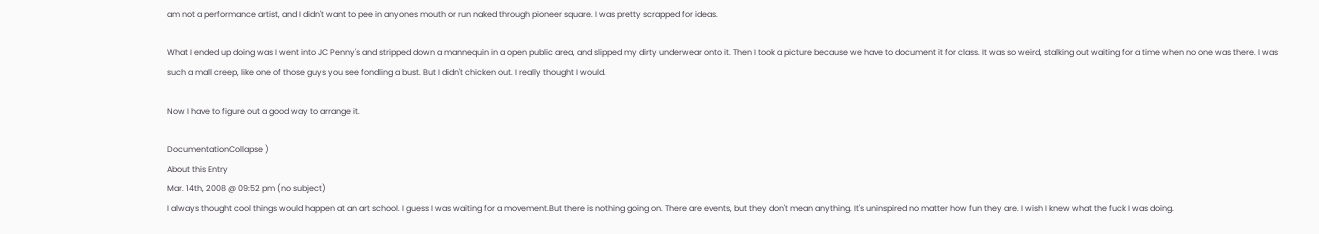am not a performance artist, and I didn't want to pee in anyones mouth or run naked through pioneer square. I was pretty scrapped for ideas.

What I ended up doing was I went into JC Penny's and stripped down a mannequin in a open public area, and slipped my dirty underwear onto it. Then I took a picture because we have to document it for class. It was so weird, stalking out waiting for a time when no one was there. I was such a mall creep, like one of those guys you see fondling a bust. But I didn't chicken out. I really thought I would.

Now I have to figure out a good way to arrange it.

DocumentationCollapse )
About this Entry
Mar. 14th, 2008 @ 09:52 pm (no subject)
I always thought cool things would happen at an art school. I guess I was waiting for a movement.But there is nothing going on. There are events, but they don't mean anything. It's uninspired no matter how fun they are. I wish I knew what the fuck I was doing.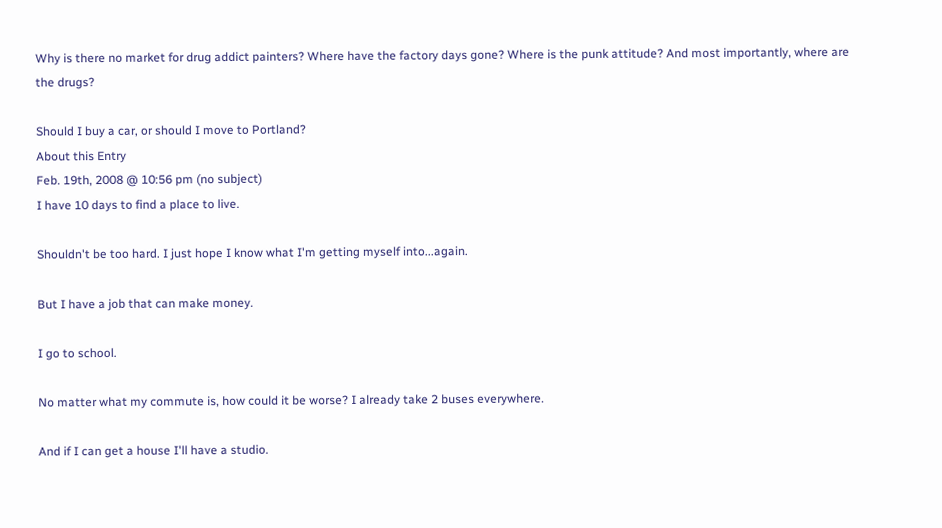Why is there no market for drug addict painters? Where have the factory days gone? Where is the punk attitude? And most importantly, where are the drugs?

Should I buy a car, or should I move to Portland?
About this Entry
Feb. 19th, 2008 @ 10:56 pm (no subject)
I have 10 days to find a place to live.

Shouldn't be too hard. I just hope I know what I'm getting myself into...again.

But I have a job that can make money.

I go to school.

No matter what my commute is, how could it be worse? I already take 2 buses everywhere.

And if I can get a house I'll have a studio.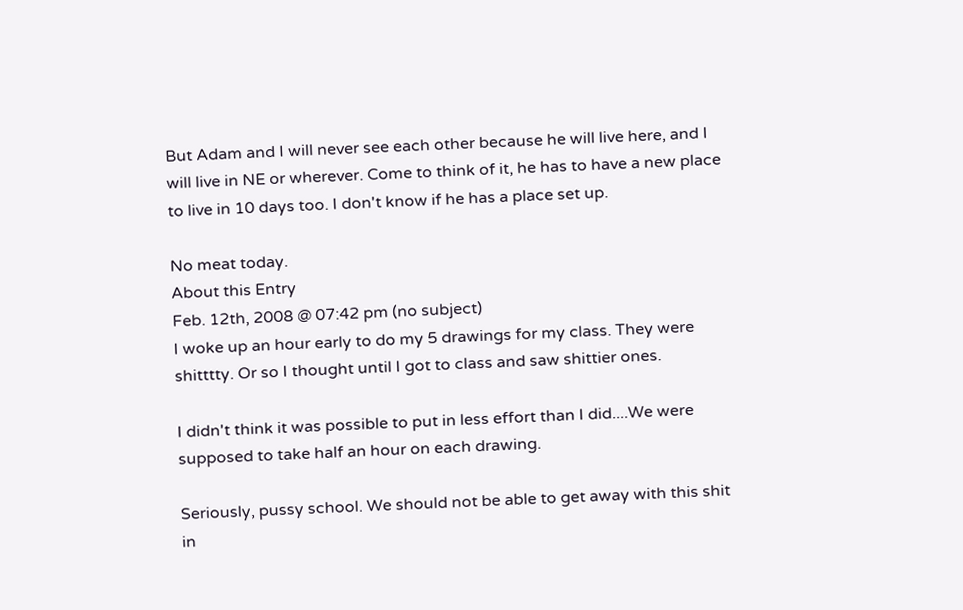But Adam and I will never see each other because he will live here, and I will live in NE or wherever. Come to think of it, he has to have a new place to live in 10 days too. I don't know if he has a place set up.

No meat today.
About this Entry
Feb. 12th, 2008 @ 07:42 pm (no subject)
I woke up an hour early to do my 5 drawings for my class. They were shitttty. Or so I thought until I got to class and saw shittier ones.

I didn't think it was possible to put in less effort than I did....We were supposed to take half an hour on each drawing.

Seriously, pussy school. We should not be able to get away with this shit in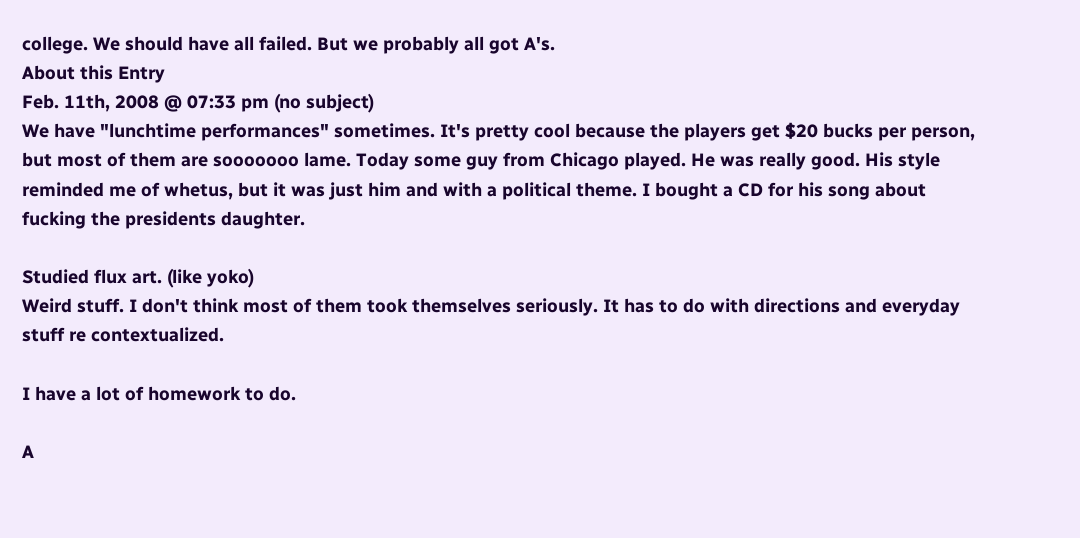college. We should have all failed. But we probably all got A's.
About this Entry
Feb. 11th, 2008 @ 07:33 pm (no subject)
We have "lunchtime performances" sometimes. It's pretty cool because the players get $20 bucks per person, but most of them are sooooooo lame. Today some guy from Chicago played. He was really good. His style reminded me of whetus, but it was just him and with a political theme. I bought a CD for his song about fucking the presidents daughter.

Studied flux art. (like yoko)
Weird stuff. I don't think most of them took themselves seriously. It has to do with directions and everyday stuff re contextualized.

I have a lot of homework to do.

A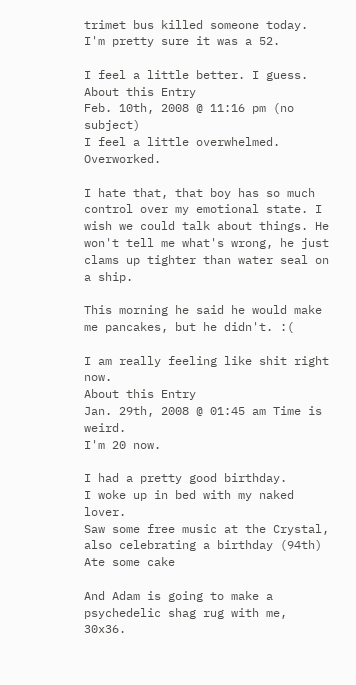trimet bus killed someone today. I'm pretty sure it was a 52.

I feel a little better. I guess.
About this Entry
Feb. 10th, 2008 @ 11:16 pm (no subject)
I feel a little overwhelmed. Overworked.

I hate that, that boy has so much control over my emotional state. I wish we could talk about things. He won't tell me what's wrong, he just clams up tighter than water seal on a ship.

This morning he said he would make me pancakes, but he didn't. :(

I am really feeling like shit right now.
About this Entry
Jan. 29th, 2008 @ 01:45 am Time is weird.
I'm 20 now.

I had a pretty good birthday.
I woke up in bed with my naked lover.
Saw some free music at the Crystal, also celebrating a birthday (94th)
Ate some cake

And Adam is going to make a psychedelic shag rug with me, 30x36.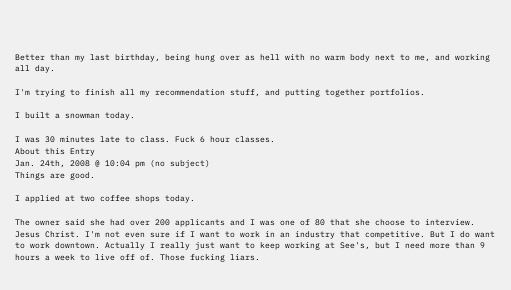Better than my last birthday, being hung over as hell with no warm body next to me, and working all day.

I'm trying to finish all my recommendation stuff, and putting together portfolios.

I built a snowman today.

I was 30 minutes late to class. Fuck 6 hour classes.
About this Entry
Jan. 24th, 2008 @ 10:04 pm (no subject)
Things are good.

I applied at two coffee shops today.

The owner said she had over 200 applicants and I was one of 80 that she choose to interview. Jesus Christ. I'm not even sure if I want to work in an industry that competitive. But I do want to work downtown. Actually I really just want to keep working at See's, but I need more than 9 hours a week to live off of. Those fucking liars.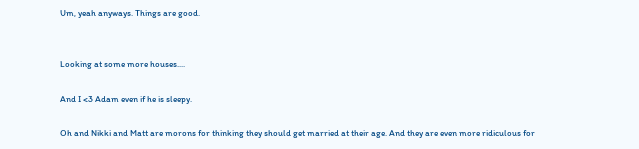Um, yeah anyways. Things are good.


Looking at some more houses....

And I <3 Adam even if he is sleepy.

Oh and Nikki and Matt are morons for thinking they should get married at their age. And they are even more ridiculous for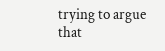trying to argue that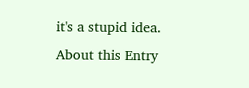it's a stupid idea.
About this Entry